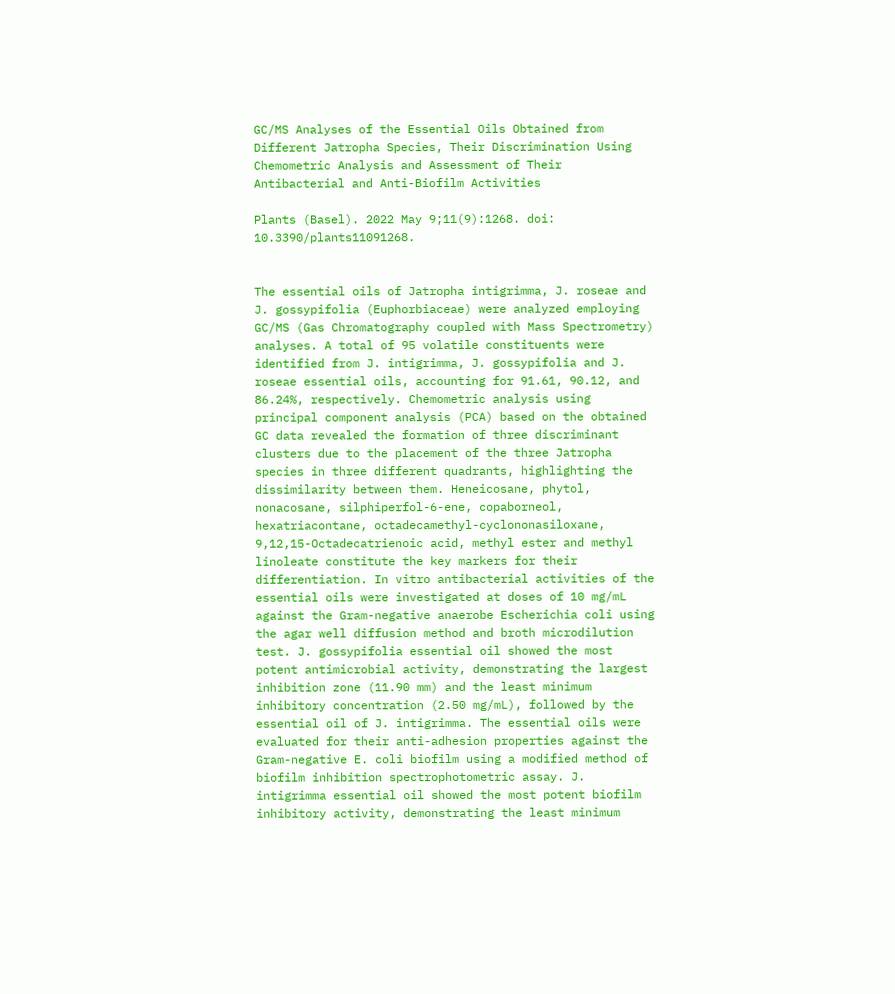GC/MS Analyses of the Essential Oils Obtained from Different Jatropha Species, Their Discrimination Using Chemometric Analysis and Assessment of Their Antibacterial and Anti-Biofilm Activities

Plants (Basel). 2022 May 9;11(9):1268. doi: 10.3390/plants11091268.


The essential oils of Jatropha intigrimma, J. roseae and J. gossypifolia (Euphorbiaceae) were analyzed employing GC/MS (Gas Chromatography coupled with Mass Spectrometry) analyses. A total of 95 volatile constituents were identified from J. intigrimma, J. gossypifolia and J. roseae essential oils, accounting for 91.61, 90.12, and 86.24%, respectively. Chemometric analysis using principal component analysis (PCA) based on the obtained GC data revealed the formation of three discriminant clusters due to the placement of the three Jatropha species in three different quadrants, highlighting the dissimilarity between them. Heneicosane, phytol, nonacosane, silphiperfol-6-ene, copaborneol, hexatriacontane, octadecamethyl-cyclononasiloxane, 9,12,15-Octadecatrienoic acid, methyl ester and methyl linoleate constitute the key markers for their differentiation. In vitro antibacterial activities of the essential oils were investigated at doses of 10 mg/mL against the Gram-negative anaerobe Escherichia coli using the agar well diffusion method and broth microdilution test. J. gossypifolia essential oil showed the most potent antimicrobial activity, demonstrating the largest inhibition zone (11.90 mm) and the least minimum inhibitory concentration (2.50 mg/mL), followed by the essential oil of J. intigrimma. The essential oils were evaluated for their anti-adhesion properties against the Gram-negative E. coli biofilm using a modified method of biofilm inhibition spectrophotometric assay. J. intigrimma essential oil showed the most potent biofilm inhibitory activity, demonstrating the least minimum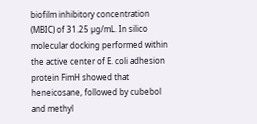biofilm inhibitory concentration (MBIC) of 31.25 µg/mL. In silico molecular docking performed within the active center of E. coli adhesion protein FimH showed that heneicosane, followed by cubebol and methyl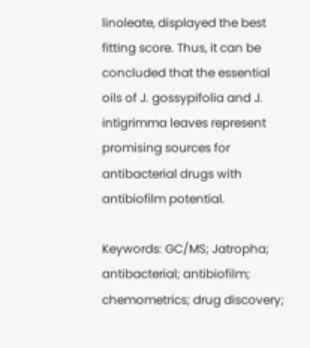linoleate, displayed the best fitting score. Thus, it can be concluded that the essential oils of J. gossypifolia and J. intigrimma leaves represent promising sources for antibacterial drugs with antibiofilm potential.

Keywords: GC/MS; Jatropha; antibacterial; antibiofilm; chemometrics; drug discovery;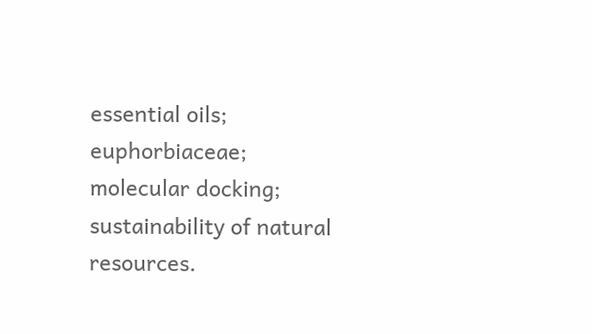essential oils; euphorbiaceae; molecular docking; sustainability of natural resources.